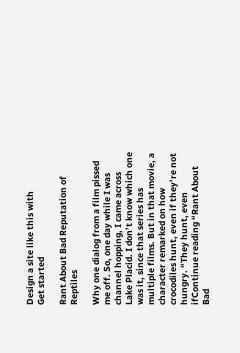Design a site like this with
Get started

Rant About Bad Reputation of Reptiles

Why one dialog from a film pissed me off. So, one day while I was channel hopping, I came across Lake Placid. I don’t know which one was it, since that series has multiple films. But in that movie, a character remarked on how crocodiles hunt, even if they’re not hungry. “They hunt, even ifContinue reading “Rant About Bad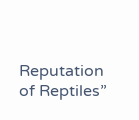Reputation of Reptiles”